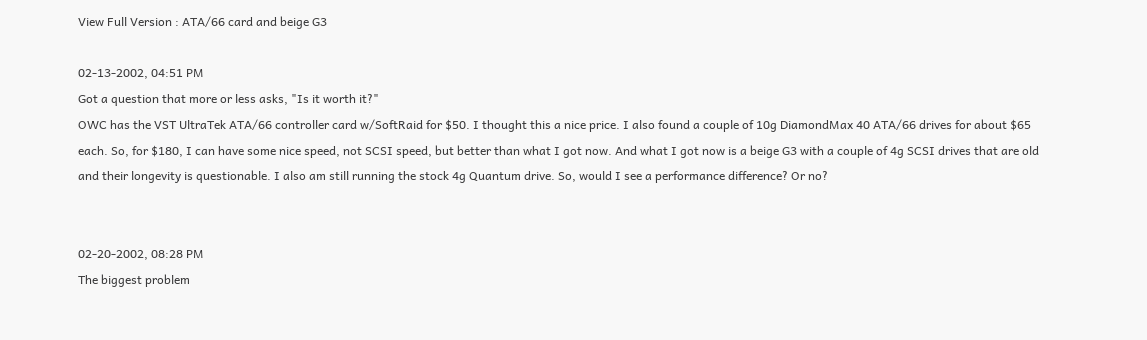View Full Version : ATA/66 card and beige G3

02-13-2002, 04:51 PM
Got a question that more or less asks, "Is it worth it?"
OWC has the VST UltraTek ATA/66 controller card w/SoftRaid for $50. I thought this a nice price. I also found a couple of 10g DiamondMax 40 ATA/66 drives for about $65 each. So, for $180, I can have some nice speed, not SCSI speed, but better than what I got now. And what I got now is a beige G3 with a couple of 4g SCSI drives that are old and their longevity is questionable. I also am still running the stock 4g Quantum drive. So, would I see a performance difference? Or no?


02-20-2002, 08:28 PM
The biggest problem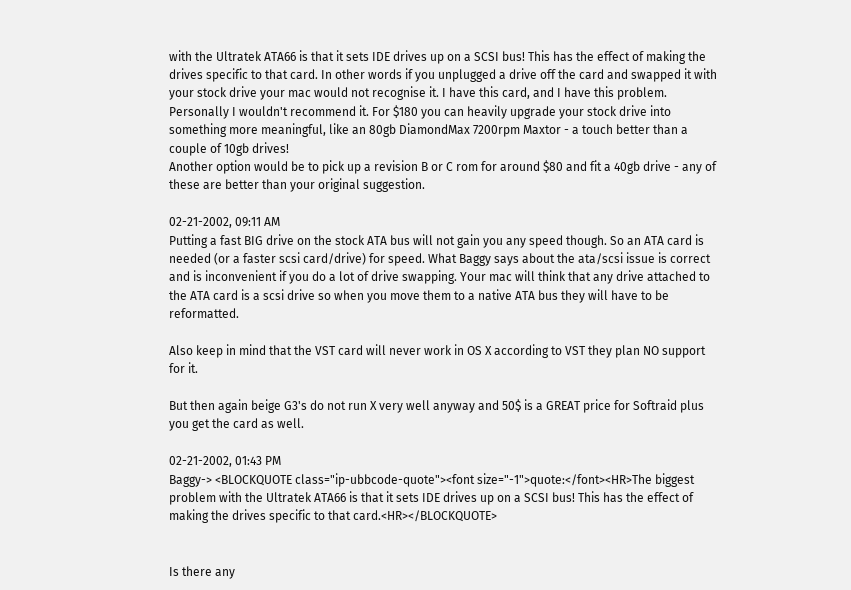with the Ultratek ATA66 is that it sets IDE drives up on a SCSI bus! This has the effect of making the drives specific to that card. In other words if you unplugged a drive off the card and swapped it with your stock drive your mac would not recognise it. I have this card, and I have this problem. Personally I wouldn't recommend it. For $180 you can heavily upgrade your stock drive into something more meaningful, like an 80gb DiamondMax 7200rpm Maxtor - a touch better than a couple of 10gb drives!
Another option would be to pick up a revision B or C rom for around $80 and fit a 40gb drive - any of these are better than your original suggestion.

02-21-2002, 09:11 AM
Putting a fast BIG drive on the stock ATA bus will not gain you any speed though. So an ATA card is needed (or a faster scsi card/drive) for speed. What Baggy says about the ata/scsi issue is correct and is inconvenient if you do a lot of drive swapping. Your mac will think that any drive attached to the ATA card is a scsi drive so when you move them to a native ATA bus they will have to be reformatted.

Also keep in mind that the VST card will never work in OS X according to VST they plan NO support for it.

But then again beige G3's do not run X very well anyway and 50$ is a GREAT price for Softraid plus you get the card as well.

02-21-2002, 01:43 PM
Baggy-> <BLOCKQUOTE class="ip-ubbcode-quote"><font size="-1">quote:</font><HR>The biggest problem with the Ultratek ATA66 is that it sets IDE drives up on a SCSI bus! This has the effect of making the drives specific to that card.<HR></BLOCKQUOTE>


Is there any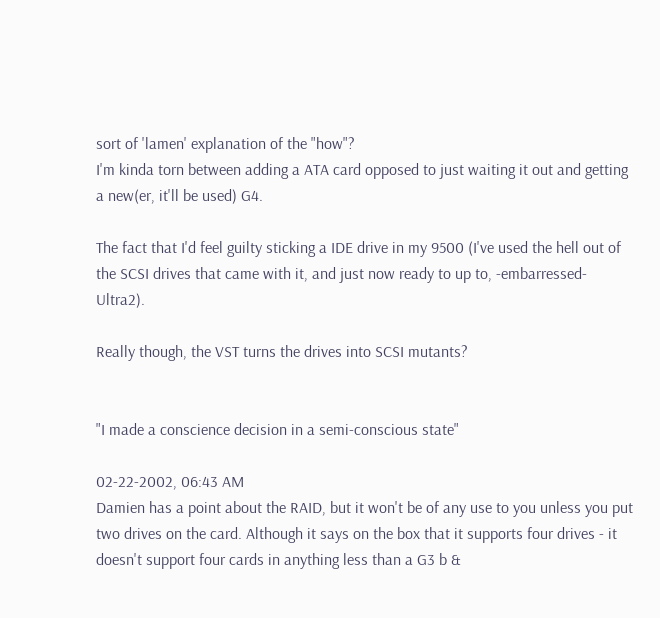sort of 'lamen' explanation of the "how"?
I'm kinda torn between adding a ATA card opposed to just waiting it out and getting a new(er, it'll be used) G4.

The fact that I'd feel guilty sticking a IDE drive in my 9500 (I've used the hell out of the SCSI drives that came with it, and just now ready to up to, -embarressed- Ultra2).

Really though, the VST turns the drives into SCSI mutants?


"I made a conscience decision in a semi-conscious state"

02-22-2002, 06:43 AM
Damien has a point about the RAID, but it won't be of any use to you unless you put two drives on the card. Although it says on the box that it supports four drives - it doesn't support four cards in anything less than a G3 b &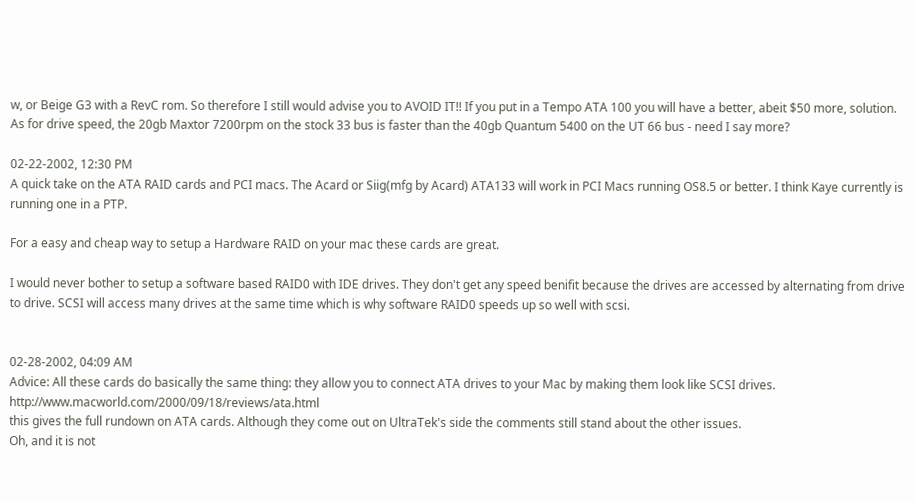w, or Beige G3 with a RevC rom. So therefore I still would advise you to AVOID IT!! If you put in a Tempo ATA 100 you will have a better, abeit $50 more, solution.
As for drive speed, the 20gb Maxtor 7200rpm on the stock 33 bus is faster than the 40gb Quantum 5400 on the UT 66 bus - need I say more?

02-22-2002, 12:30 PM
A quick take on the ATA RAID cards and PCI macs. The Acard or Siig(mfg by Acard) ATA133 will work in PCI Macs running OS8.5 or better. I think Kaye currently is running one in a PTP.

For a easy and cheap way to setup a Hardware RAID on your mac these cards are great.

I would never bother to setup a software based RAID0 with IDE drives. They don't get any speed benifit because the drives are accessed by alternating from drive to drive. SCSI will access many drives at the same time which is why software RAID0 speeds up so well with scsi.


02-28-2002, 04:09 AM
Advice: All these cards do basically the same thing: they allow you to connect ATA drives to your Mac by making them look like SCSI drives. http://www.macworld.com/2000/09/18/reviews/ata.html
this gives the full rundown on ATA cards. Although they come out on UltraTek's side the comments still stand about the other issues.
Oh, and it is not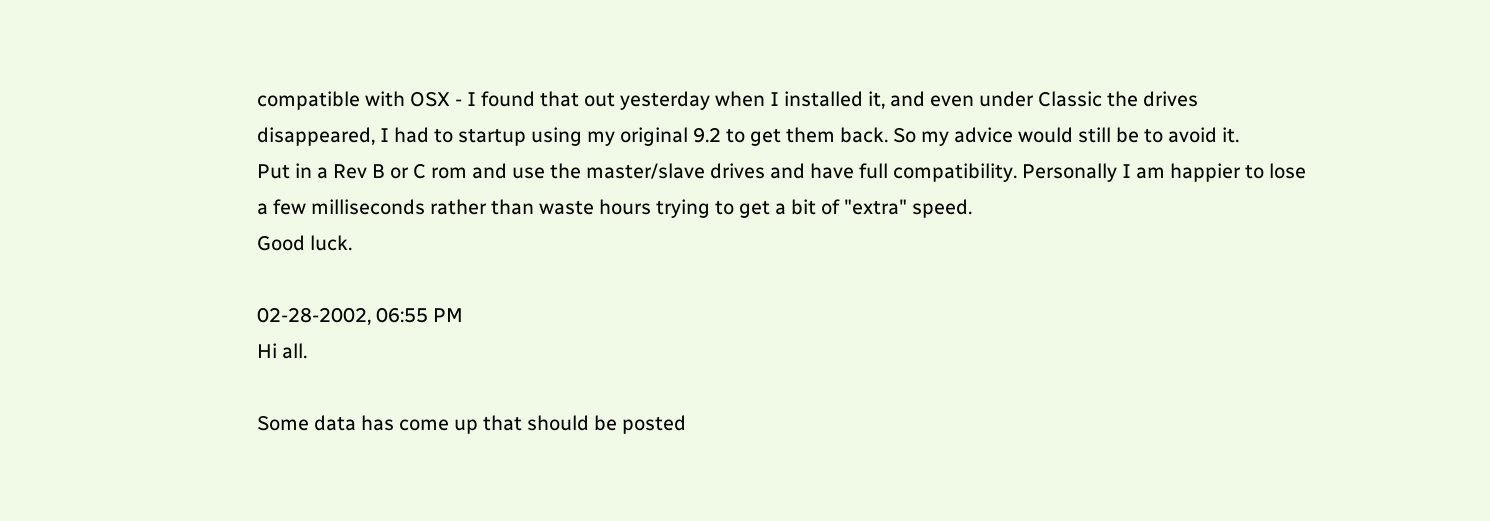compatible with OSX - I found that out yesterday when I installed it, and even under Classic the drives disappeared, I had to startup using my original 9.2 to get them back. So my advice would still be to avoid it.
Put in a Rev B or C rom and use the master/slave drives and have full compatibility. Personally I am happier to lose a few milliseconds rather than waste hours trying to get a bit of "extra" speed.
Good luck.

02-28-2002, 06:55 PM
Hi all.

Some data has come up that should be posted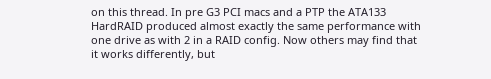on this thread. In pre G3 PCI macs and a PTP the ATA133 HardRAID produced almost exactly the same performance with one drive as with 2 in a RAID config. Now others may find that it works differently, but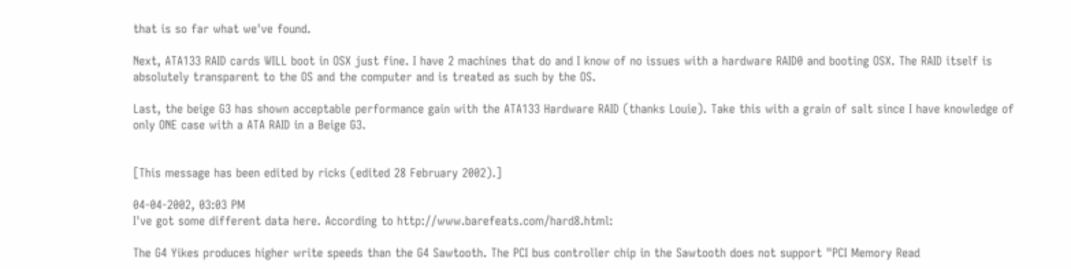that is so far what we've found.

Next, ATA133 RAID cards WILL boot in OSX just fine. I have 2 machines that do and I know of no issues with a hardware RAID0 and booting OSX. The RAID itself is absolutely transparent to the OS and the computer and is treated as such by the OS.

Last, the beige G3 has shown acceptable performance gain with the ATA133 Hardware RAID (thanks Louie). Take this with a grain of salt since I have knowledge of only ONE case with a ATA RAID in a Beige G3.


[This message has been edited by ricks (edited 28 February 2002).]

04-04-2002, 03:03 PM
I've got some different data here. According to http://www.barefeats.com/hard8.html:

The G4 Yikes produces higher write speeds than the G4 Sawtooth. The PCI bus controller chip in the Sawtooth does not support "PCI Memory Read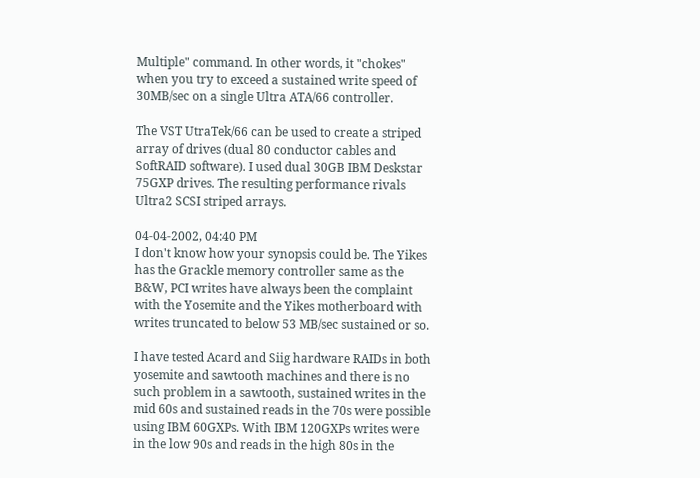Multiple" command. In other words, it "chokes" when you try to exceed a sustained write speed of 30MB/sec on a single Ultra ATA/66 controller.

The VST UtraTek/66 can be used to create a striped array of drives (dual 80 conductor cables and SoftRAID software). I used dual 30GB IBM Deskstar 75GXP drives. The resulting performance rivals Ultra2 SCSI striped arrays.

04-04-2002, 04:40 PM
I don't know how your synopsis could be. The Yikes has the Grackle memory controller same as the B&W, PCI writes have always been the complaint with the Yosemite and the Yikes motherboard with writes truncated to below 53 MB/sec sustained or so.

I have tested Acard and Siig hardware RAIDs in both yosemite and sawtooth machines and there is no such problem in a sawtooth, sustained writes in the mid 60s and sustained reads in the 70s were possible using IBM 60GXPs. With IBM 120GXPs writes were in the low 90s and reads in the high 80s in the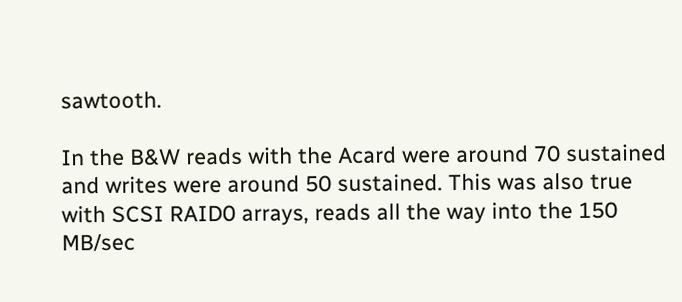sawtooth.

In the B&W reads with the Acard were around 70 sustained and writes were around 50 sustained. This was also true with SCSI RAID0 arrays, reads all the way into the 150 MB/sec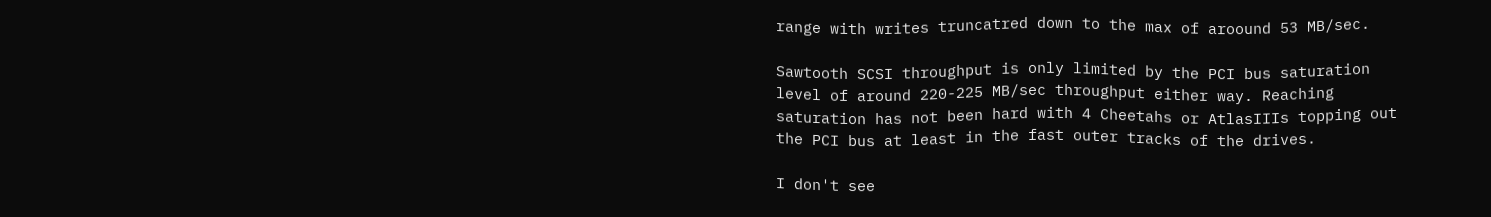range with writes truncatred down to the max of aroound 53 MB/sec.

Sawtooth SCSI throughput is only limited by the PCI bus saturation level of around 220-225 MB/sec throughput either way. Reaching saturation has not been hard with 4 Cheetahs or AtlasIIIs topping out the PCI bus at least in the fast outer tracks of the drives.

I don't see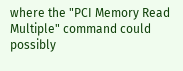where the "PCI Memory Read Multiple" command could possibly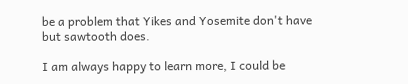be a problem that Yikes and Yosemite don't have but sawtooth does.

I am always happy to learn more, I could be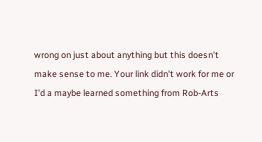wrong on just about anything but this doesn't make sense to me. Your link didn't work for me or I'd a maybe learned something from Rob-Arts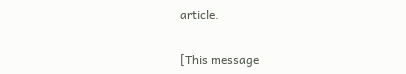article.


[This message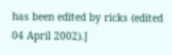has been edited by ricks (edited 04 April 2002).]